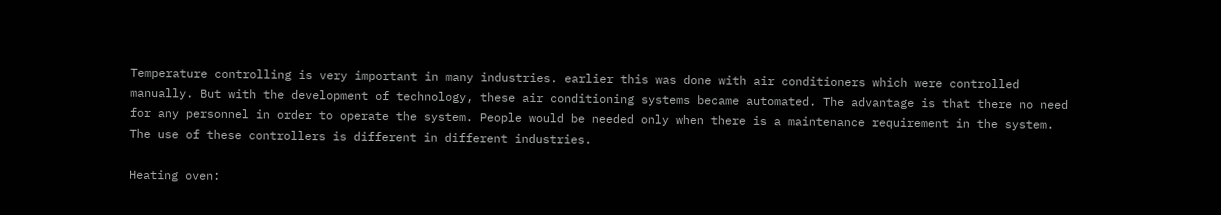Temperature controlling is very important in many industries. earlier this was done with air conditioners which were controlled manually. But with the development of technology, these air conditioning systems became automated. The advantage is that there no need for any personnel in order to operate the system. People would be needed only when there is a maintenance requirement in the system. The use of these controllers is different in different industries.

Heating oven: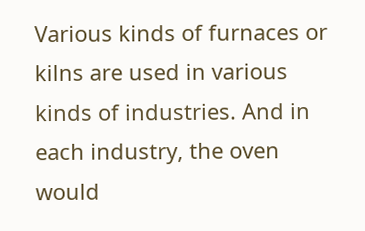Various kinds of furnaces or kilns are used in various kinds of industries. And in each industry, the oven would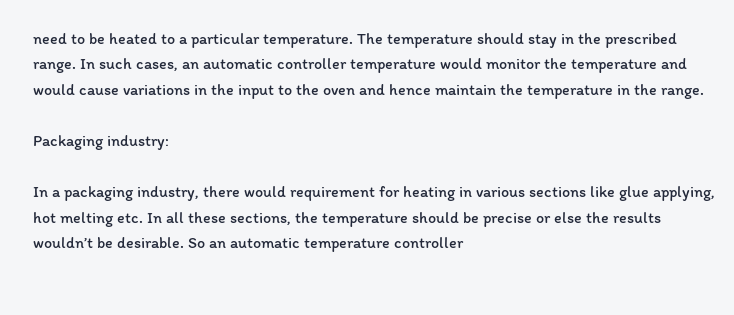need to be heated to a particular temperature. The temperature should stay in the prescribed range. In such cases, an automatic controller temperature would monitor the temperature and would cause variations in the input to the oven and hence maintain the temperature in the range.

Packaging industry:

In a packaging industry, there would requirement for heating in various sections like glue applying, hot melting etc. In all these sections, the temperature should be precise or else the results wouldn’t be desirable. So an automatic temperature controller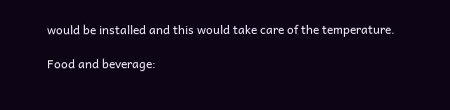would be installed and this would take care of the temperature.

Food and beverage: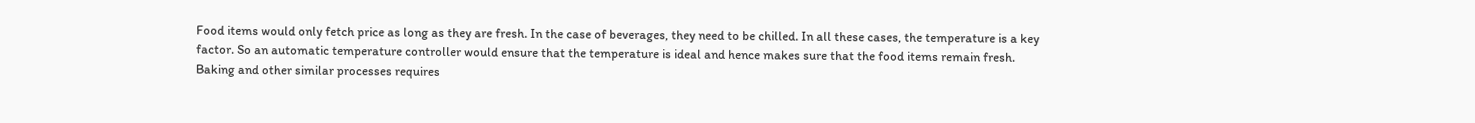Food items would only fetch price as long as they are fresh. In the case of beverages, they need to be chilled. In all these cases, the temperature is a key factor. So an automatic temperature controller would ensure that the temperature is ideal and hence makes sure that the food items remain fresh. Baking and other similar processes requires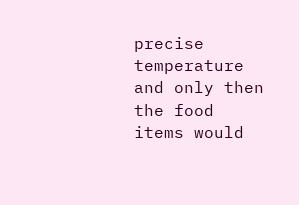precise temperature and only then the food items would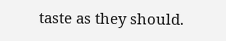taste as they should.